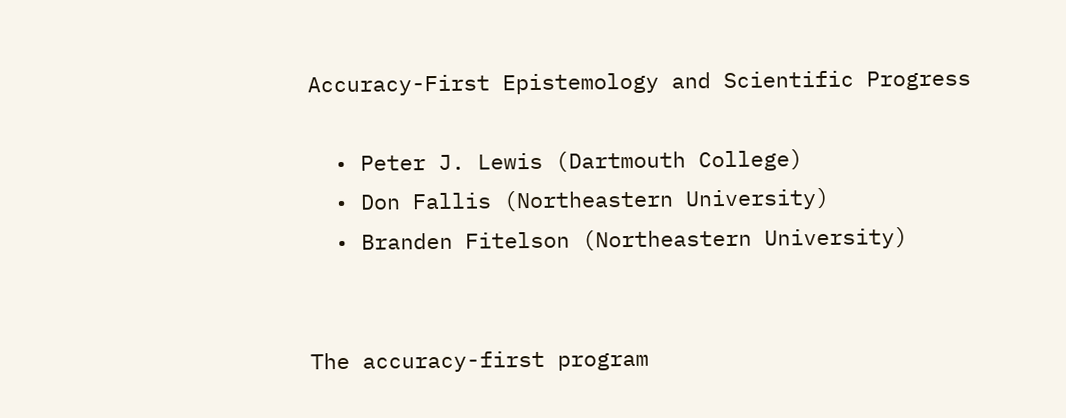Accuracy-First Epistemology and Scientific Progress

  • Peter J. Lewis (Dartmouth College)
  • Don Fallis (Northeastern University)
  • Branden Fitelson (Northeastern University)


The accuracy-first program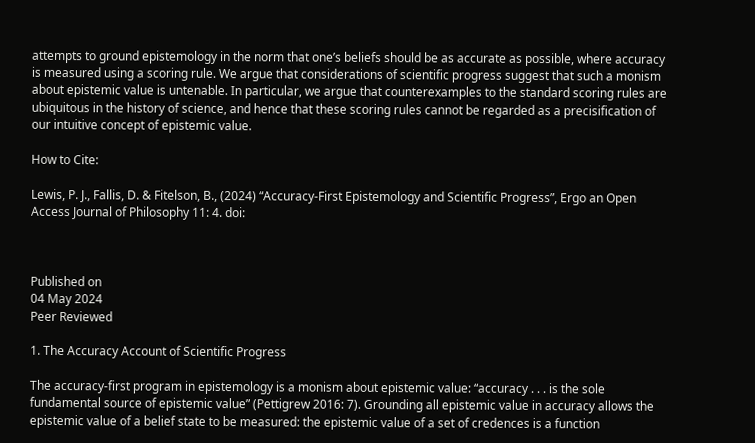attempts to ground epistemology in the norm that one’s beliefs should be as accurate as possible, where accuracy is measured using a scoring rule. We argue that considerations of scientific progress suggest that such a monism about epistemic value is untenable. In particular, we argue that counterexamples to the standard scoring rules are ubiquitous in the history of science, and hence that these scoring rules cannot be regarded as a precisification of our intuitive concept of epistemic value.

How to Cite:

Lewis, P. J., Fallis, D. & Fitelson, B., (2024) “Accuracy-First Epistemology and Scientific Progress”, Ergo an Open Access Journal of Philosophy 11: 4. doi:



Published on
04 May 2024
Peer Reviewed

1. The Accuracy Account of Scientific Progress

The accuracy-first program in epistemology is a monism about epistemic value: “accuracy . . . is the sole fundamental source of epistemic value” (Pettigrew 2016: 7). Grounding all epistemic value in accuracy allows the epistemic value of a belief state to be measured: the epistemic value of a set of credences is a function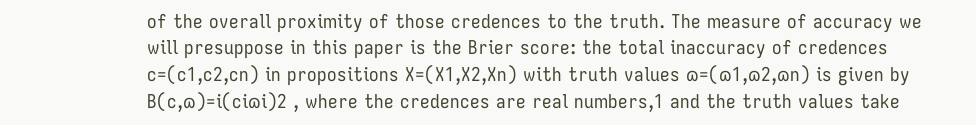of the overall proximity of those credences to the truth. The measure of accuracy we will presuppose in this paper is the Brier score: the total inaccuracy of credences c=(c1,c2,cn) in propositions X=(X1,X2,Xn) with truth values ɷ=(ɷ1,ɷ2,ɷn) is given by B(c,ɷ)=i(ciɷi)2 , where the credences are real numbers,1 and the truth values take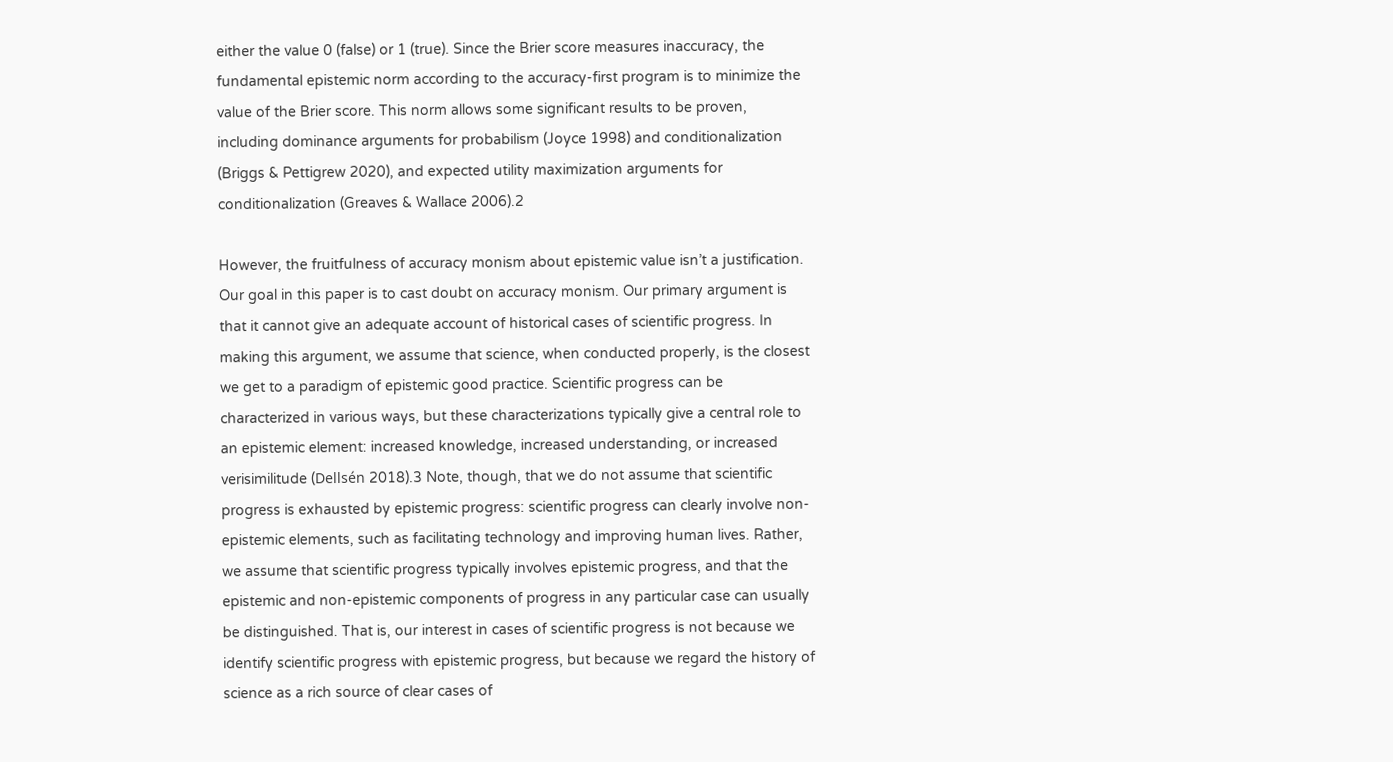either the value 0 (false) or 1 (true). Since the Brier score measures inaccuracy, the fundamental epistemic norm according to the accuracy-first program is to minimize the value of the Brier score. This norm allows some significant results to be proven, including dominance arguments for probabilism (Joyce 1998) and conditionalization (Briggs & Pettigrew 2020), and expected utility maximization arguments for conditionalization (Greaves & Wallace 2006).2

However, the fruitfulness of accuracy monism about epistemic value isn’t a justification. Our goal in this paper is to cast doubt on accuracy monism. Our primary argument is that it cannot give an adequate account of historical cases of scientific progress. In making this argument, we assume that science, when conducted properly, is the closest we get to a paradigm of epistemic good practice. Scientific progress can be characterized in various ways, but these characterizations typically give a central role to an epistemic element: increased knowledge, increased understanding, or increased verisimilitude (Dellsén 2018).3 Note, though, that we do not assume that scientific progress is exhausted by epistemic progress: scientific progress can clearly involve non-epistemic elements, such as facilitating technology and improving human lives. Rather, we assume that scientific progress typically involves epistemic progress, and that the epistemic and non-epistemic components of progress in any particular case can usually be distinguished. That is, our interest in cases of scientific progress is not because we identify scientific progress with epistemic progress, but because we regard the history of science as a rich source of clear cases of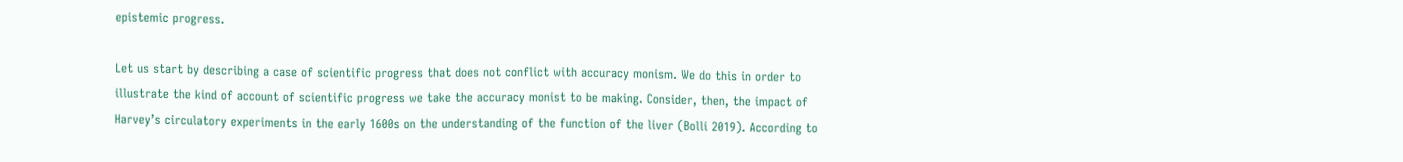epistemic progress.

Let us start by describing a case of scientific progress that does not conflict with accuracy monism. We do this in order to illustrate the kind of account of scientific progress we take the accuracy monist to be making. Consider, then, the impact of Harvey’s circulatory experiments in the early 1600s on the understanding of the function of the liver (Bolli 2019). According to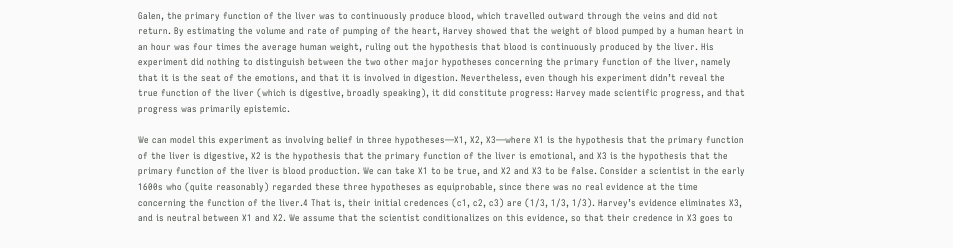Galen, the primary function of the liver was to continuously produce blood, which travelled outward through the veins and did not return. By estimating the volume and rate of pumping of the heart, Harvey showed that the weight of blood pumped by a human heart in an hour was four times the average human weight, ruling out the hypothesis that blood is continuously produced by the liver. His experiment did nothing to distinguish between the two other major hypotheses concerning the primary function of the liver, namely that it is the seat of the emotions, and that it is involved in digestion. Nevertheless, even though his experiment didn’t reveal the true function of the liver (which is digestive, broadly speaking), it did constitute progress: Harvey made scientific progress, and that progress was primarily epistemic.

We can model this experiment as involving belief in three hypotheses—X1, X2, X3—where X1 is the hypothesis that the primary function of the liver is digestive, X2 is the hypothesis that the primary function of the liver is emotional, and X3 is the hypothesis that the primary function of the liver is blood production. We can take X1 to be true, and X2 and X3 to be false. Consider a scientist in the early 1600s who (quite reasonably) regarded these three hypotheses as equiprobable, since there was no real evidence at the time concerning the function of the liver.4 That is, their initial credences (c1, c2, c3) are (1/3, 1/3, 1/3). Harvey’s evidence eliminates X3, and is neutral between X1 and X2. We assume that the scientist conditionalizes on this evidence, so that their credence in X3 goes to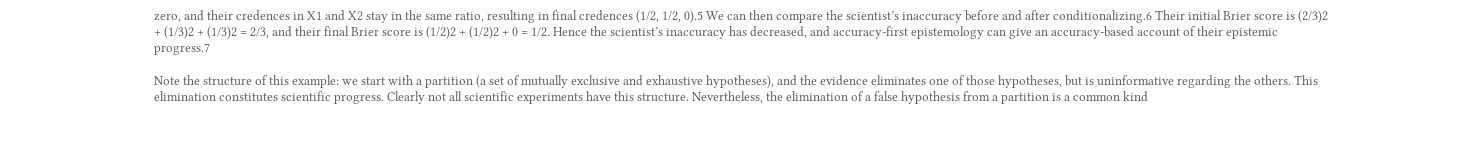zero, and their credences in X1 and X2 stay in the same ratio, resulting in final credences (1/2, 1/2, 0).5 We can then compare the scientist’s inaccuracy before and after conditionalizing.6 Their initial Brier score is (2/3)2 + (1/3)2 + (1/3)2 = 2/3, and their final Brier score is (1/2)2 + (1/2)2 + 0 = 1/2. Hence the scientist’s inaccuracy has decreased, and accuracy-first epistemology can give an accuracy-based account of their epistemic progress.7

Note the structure of this example: we start with a partition (a set of mutually exclusive and exhaustive hypotheses), and the evidence eliminates one of those hypotheses, but is uninformative regarding the others. This elimination constitutes scientific progress. Clearly not all scientific experiments have this structure. Nevertheless, the elimination of a false hypothesis from a partition is a common kind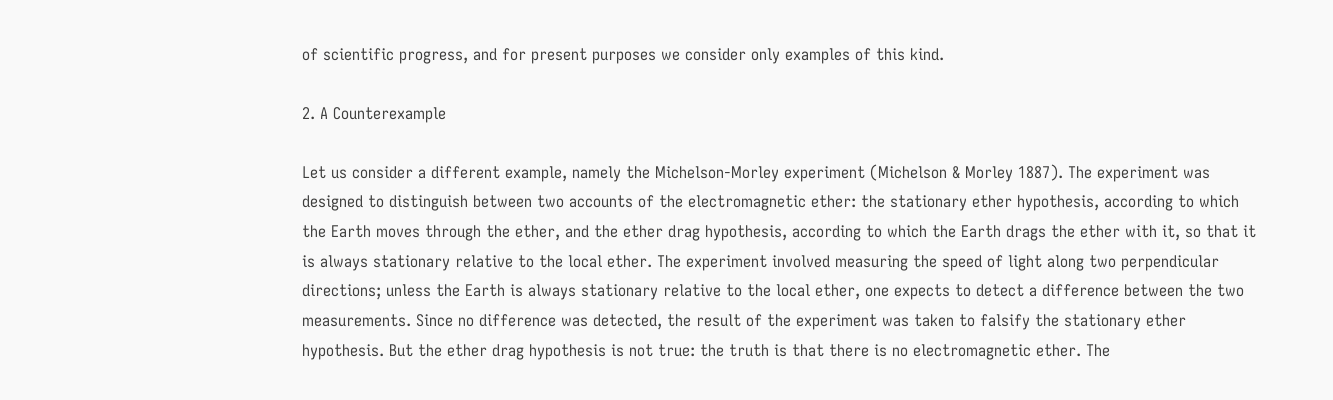of scientific progress, and for present purposes we consider only examples of this kind.

2. A Counterexample

Let us consider a different example, namely the Michelson-Morley experiment (Michelson & Morley 1887). The experiment was designed to distinguish between two accounts of the electromagnetic ether: the stationary ether hypothesis, according to which the Earth moves through the ether, and the ether drag hypothesis, according to which the Earth drags the ether with it, so that it is always stationary relative to the local ether. The experiment involved measuring the speed of light along two perpendicular directions; unless the Earth is always stationary relative to the local ether, one expects to detect a difference between the two measurements. Since no difference was detected, the result of the experiment was taken to falsify the stationary ether hypothesis. But the ether drag hypothesis is not true: the truth is that there is no electromagnetic ether. The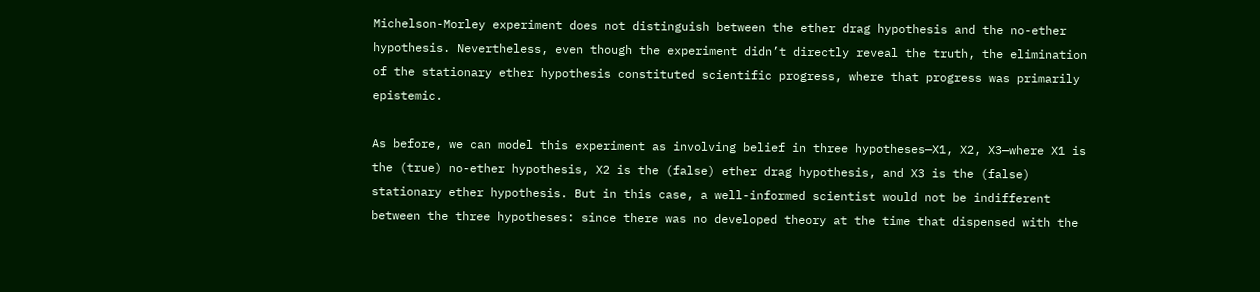Michelson-Morley experiment does not distinguish between the ether drag hypothesis and the no-ether hypothesis. Nevertheless, even though the experiment didn’t directly reveal the truth, the elimination of the stationary ether hypothesis constituted scientific progress, where that progress was primarily epistemic.

As before, we can model this experiment as involving belief in three hypotheses—X1, X2, X3—where X1 is the (true) no-ether hypothesis, X2 is the (false) ether drag hypothesis, and X3 is the (false) stationary ether hypothesis. But in this case, a well-informed scientist would not be indifferent between the three hypotheses: since there was no developed theory at the time that dispensed with the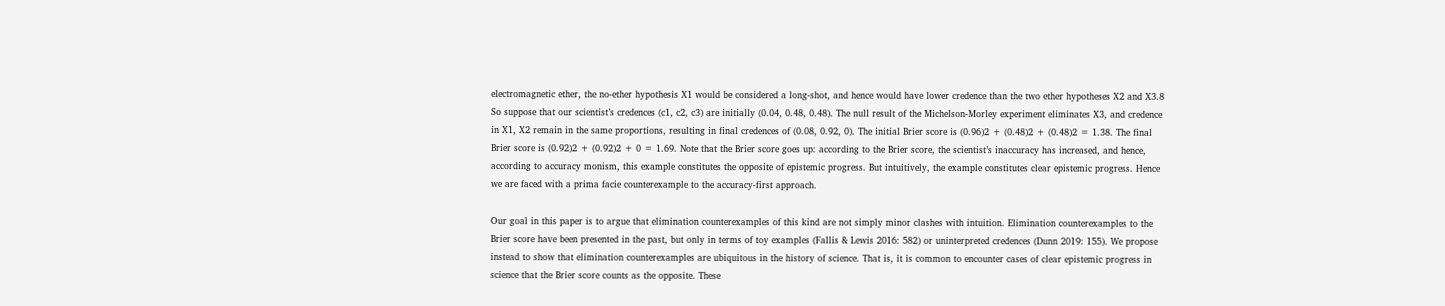electromagnetic ether, the no-ether hypothesis X1 would be considered a long-shot, and hence would have lower credence than the two ether hypotheses X2 and X3.8 So suppose that our scientist’s credences (c1, c2, c3) are initially (0.04, 0.48, 0.48). The null result of the Michelson-Morley experiment eliminates X3, and credence in X1, X2 remain in the same proportions, resulting in final credences of (0.08, 0.92, 0). The initial Brier score is (0.96)2 + (0.48)2 + (0.48)2 = 1.38. The final Brier score is (0.92)2 + (0.92)2 + 0 = 1.69. Note that the Brier score goes up: according to the Brier score, the scientist’s inaccuracy has increased, and hence, according to accuracy monism, this example constitutes the opposite of epistemic progress. But intuitively, the example constitutes clear epistemic progress. Hence we are faced with a prima facie counterexample to the accuracy-first approach.

Our goal in this paper is to argue that elimination counterexamples of this kind are not simply minor clashes with intuition. Elimination counterexamples to the Brier score have been presented in the past, but only in terms of toy examples (Fallis & Lewis 2016: 582) or uninterpreted credences (Dunn 2019: 155). We propose instead to show that elimination counterexamples are ubiquitous in the history of science. That is, it is common to encounter cases of clear epistemic progress in science that the Brier score counts as the opposite. These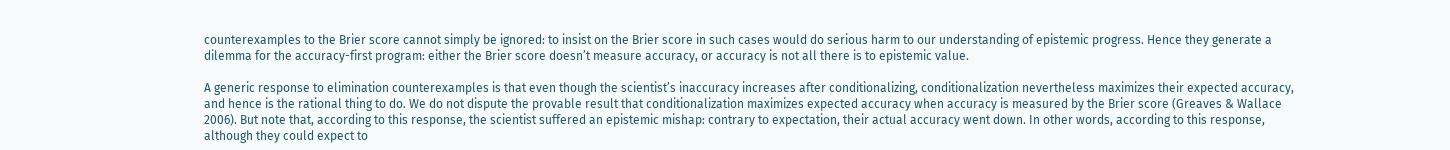counterexamples to the Brier score cannot simply be ignored: to insist on the Brier score in such cases would do serious harm to our understanding of epistemic progress. Hence they generate a dilemma for the accuracy-first program: either the Brier score doesn’t measure accuracy, or accuracy is not all there is to epistemic value.

A generic response to elimination counterexamples is that even though the scientist’s inaccuracy increases after conditionalizing, conditionalization nevertheless maximizes their expected accuracy, and hence is the rational thing to do. We do not dispute the provable result that conditionalization maximizes expected accuracy when accuracy is measured by the Brier score (Greaves & Wallace 2006). But note that, according to this response, the scientist suffered an epistemic mishap: contrary to expectation, their actual accuracy went down. In other words, according to this response, although they could expect to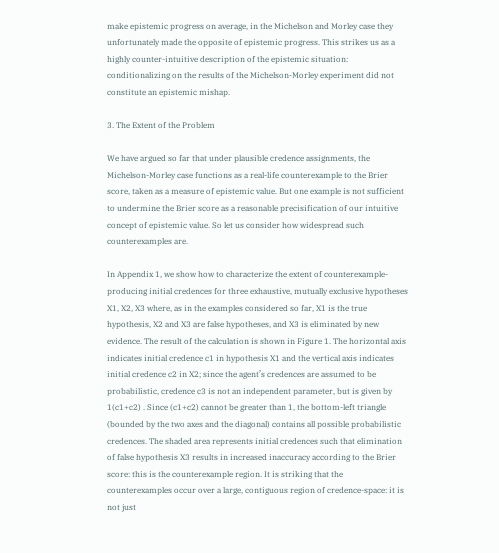make epistemic progress on average, in the Michelson and Morley case they unfortunately made the opposite of epistemic progress. This strikes us as a highly counter-intuitive description of the epistemic situation: conditionalizing on the results of the Michelson-Morley experiment did not constitute an epistemic mishap.

3. The Extent of the Problem

We have argued so far that under plausible credence assignments, the Michelson-Morley case functions as a real-life counterexample to the Brier score, taken as a measure of epistemic value. But one example is not sufficient to undermine the Brier score as a reasonable precisification of our intuitive concept of epistemic value. So let us consider how widespread such counterexamples are.

In Appendix 1, we show how to characterize the extent of counterexample-producing initial credences for three exhaustive, mutually exclusive hypotheses X1, X2, X3 where, as in the examples considered so far, X1 is the true hypothesis, X2 and X3 are false hypotheses, and X3 is eliminated by new evidence. The result of the calculation is shown in Figure 1. The horizontal axis indicates initial credence c1 in hypothesis X1 and the vertical axis indicates initial credence c2 in X2; since the agent’s credences are assumed to be probabilistic, credence c3 is not an independent parameter, but is given by 1(c1+c2) . Since (c1+c2) cannot be greater than 1, the bottom-left triangle (bounded by the two axes and the diagonal) contains all possible probabilistic credences. The shaded area represents initial credences such that elimination of false hypothesis X3 results in increased inaccuracy according to the Brier score: this is the counterexample region. It is striking that the counterexamples occur over a large, contiguous region of credence-space: it is not just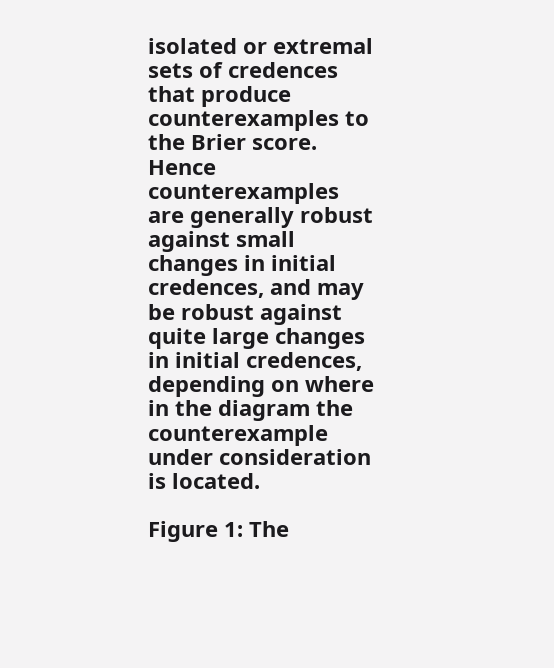isolated or extremal sets of credences that produce counterexamples to the Brier score. Hence counterexamples are generally robust against small changes in initial credences, and may be robust against quite large changes in initial credences, depending on where in the diagram the counterexample under consideration is located.

Figure 1: The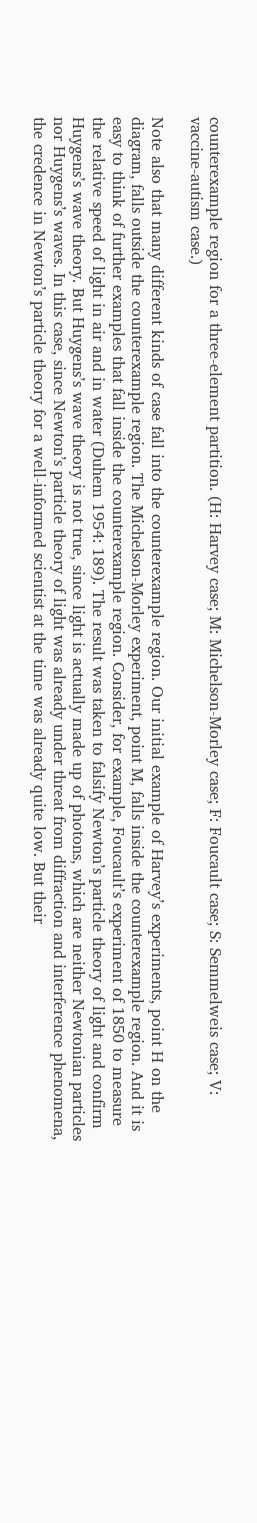counterexample region for a three-element partition. (H: Harvey case; M: Michelson-Morley case; F: Foucault case; S: Semmelweis case; V: vaccine-autism case.)

Note also that many different kinds of case fall into the counterexample region. Our initial example of Harvey’s experiments, point H on the diagram, falls outside the counterexample region. The Michelson-Morley experiment, point M, falls inside the counterexample region. And it is easy to think of further examples that fall inside the counterexample region. Consider, for example, Foucault’s experiment of 1850 to measure the relative speed of light in air and in water (Duhem 1954: 189). The result was taken to falsify Newton’s particle theory of light and confirm Huygens’s wave theory. But Huygens’s wave theory is not true, since light is actually made up of photons, which are neither Newtonian particles nor Huygens’s waves. In this case, since Newton’s particle theory of light was already under threat from diffraction and interference phenomena, the credence in Newton’s particle theory for a well-informed scientist at the time was already quite low. But their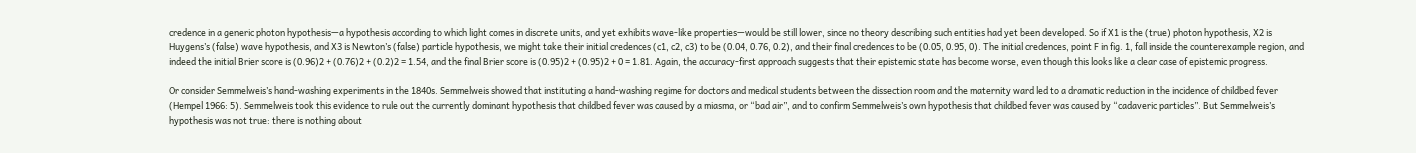credence in a generic photon hypothesis—a hypothesis according to which light comes in discrete units, and yet exhibits wave-like properties—would be still lower, since no theory describing such entities had yet been developed. So if X1 is the (true) photon hypothesis, X2 is Huygens’s (false) wave hypothesis, and X3 is Newton’s (false) particle hypothesis, we might take their initial credences (c1, c2, c3) to be (0.04, 0.76, 0.2), and their final credences to be (0.05, 0.95, 0). The initial credences, point F in fig. 1, fall inside the counterexample region, and indeed the initial Brier score is (0.96)2 + (0.76)2 + (0.2)2 = 1.54, and the final Brier score is (0.95)2 + (0.95)2 + 0 = 1.81. Again, the accuracy-first approach suggests that their epistemic state has become worse, even though this looks like a clear case of epistemic progress.

Or consider Semmelweis’s hand-washing experiments in the 1840s. Semmelweis showed that instituting a hand-washing regime for doctors and medical students between the dissection room and the maternity ward led to a dramatic reduction in the incidence of childbed fever (Hempel 1966: 5). Semmelweis took this evidence to rule out the currently dominant hypothesis that childbed fever was caused by a miasma, or “bad air”, and to confirm Semmelweis’s own hypothesis that childbed fever was caused by “cadaveric particles”. But Semmelweis’s hypothesis was not true: there is nothing about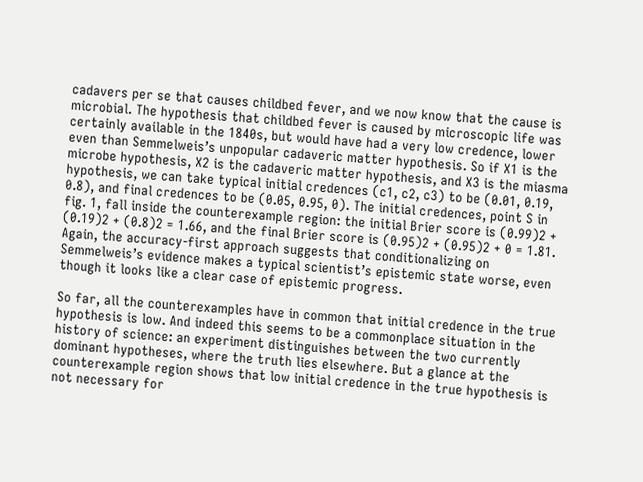cadavers per se that causes childbed fever, and we now know that the cause is microbial. The hypothesis that childbed fever is caused by microscopic life was certainly available in the 1840s, but would have had a very low credence, lower even than Semmelweis’s unpopular cadaveric matter hypothesis. So if X1 is the microbe hypothesis, X2 is the cadaveric matter hypothesis, and X3 is the miasma hypothesis, we can take typical initial credences (c1, c2, c3) to be (0.01, 0.19, 0.8), and final credences to be (0.05, 0.95, 0). The initial credences, point S in fig. 1, fall inside the counterexample region: the initial Brier score is (0.99)2 + (0.19)2 + (0.8)2 = 1.66, and the final Brier score is (0.95)2 + (0.95)2 + 0 = 1.81. Again, the accuracy-first approach suggests that conditionalizing on Semmelweis’s evidence makes a typical scientist’s epistemic state worse, even though it looks like a clear case of epistemic progress.

So far, all the counterexamples have in common that initial credence in the true hypothesis is low. And indeed this seems to be a commonplace situation in the history of science: an experiment distinguishes between the two currently dominant hypotheses, where the truth lies elsewhere. But a glance at the counterexample region shows that low initial credence in the true hypothesis is not necessary for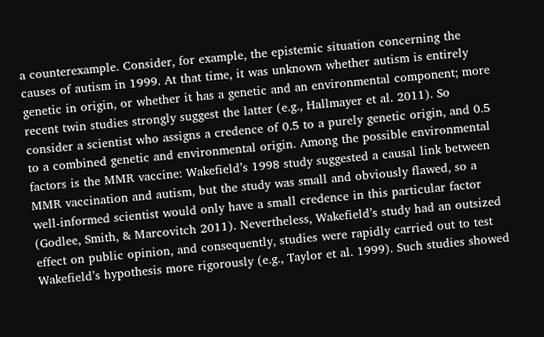a counterexample. Consider, for example, the epistemic situation concerning the causes of autism in 1999. At that time, it was unknown whether autism is entirely genetic in origin, or whether it has a genetic and an environmental component; more recent twin studies strongly suggest the latter (e.g., Hallmayer et al. 2011). So consider a scientist who assigns a credence of 0.5 to a purely genetic origin, and 0.5 to a combined genetic and environmental origin. Among the possible environmental factors is the MMR vaccine: Wakefield’s 1998 study suggested a causal link between MMR vaccination and autism, but the study was small and obviously flawed, so a well-informed scientist would only have a small credence in this particular factor (Godlee, Smith, & Marcovitch 2011). Nevertheless, Wakefield’s study had an outsized effect on public opinion, and consequently, studies were rapidly carried out to test Wakefield’s hypothesis more rigorously (e.g., Taylor et al. 1999). Such studies showed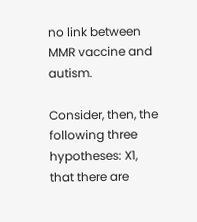no link between MMR vaccine and autism.

Consider, then, the following three hypotheses: X1, that there are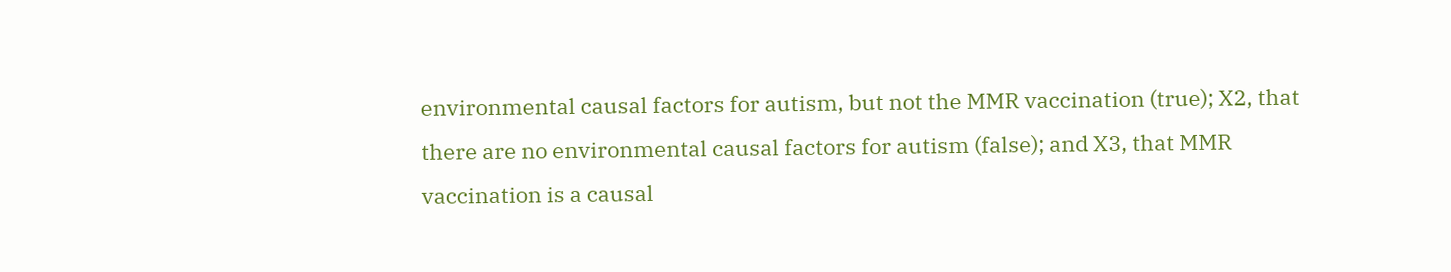environmental causal factors for autism, but not the MMR vaccination (true); X2, that there are no environmental causal factors for autism (false); and X3, that MMR vaccination is a causal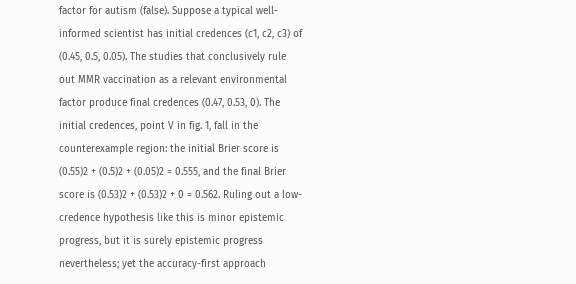factor for autism (false). Suppose a typical well-informed scientist has initial credences (c1, c2, c3) of (0.45, 0.5, 0.05). The studies that conclusively rule out MMR vaccination as a relevant environmental factor produce final credences (0.47, 0.53, 0). The initial credences, point V in fig. 1, fall in the counterexample region: the initial Brier score is (0.55)2 + (0.5)2 + (0.05)2 = 0.555, and the final Brier score is (0.53)2 + (0.53)2 + 0 = 0.562. Ruling out a low-credence hypothesis like this is minor epistemic progress, but it is surely epistemic progress nevertheless; yet the accuracy-first approach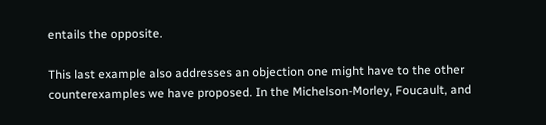entails the opposite.

This last example also addresses an objection one might have to the other counterexamples we have proposed. In the Michelson-Morley, Foucault, and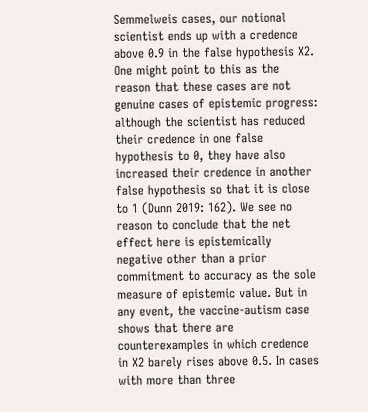Semmelweis cases, our notional scientist ends up with a credence above 0.9 in the false hypothesis X2. One might point to this as the reason that these cases are not genuine cases of epistemic progress: although the scientist has reduced their credence in one false hypothesis to 0, they have also increased their credence in another false hypothesis so that it is close to 1 (Dunn 2019: 162). We see no reason to conclude that the net effect here is epistemically negative other than a prior commitment to accuracy as the sole measure of epistemic value. But in any event, the vaccine-autism case shows that there are counterexamples in which credence in X2 barely rises above 0.5. In cases with more than three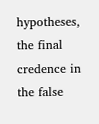hypotheses, the final credence in the false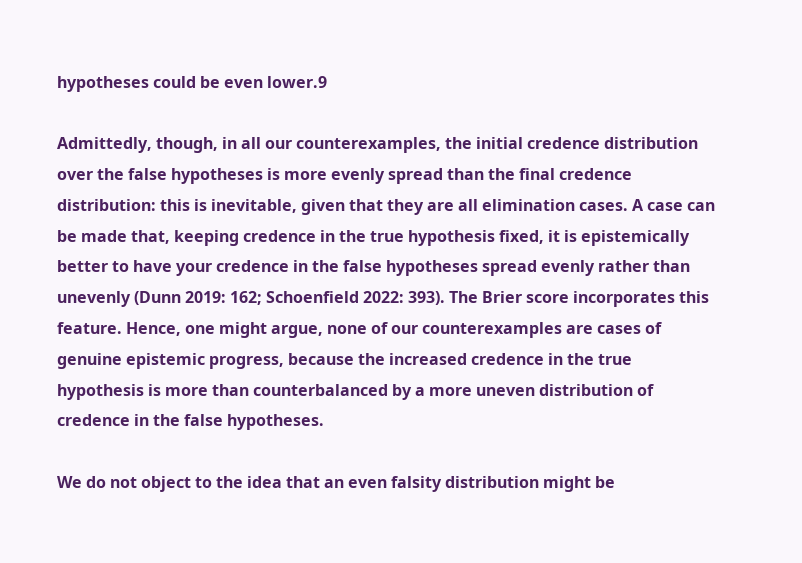hypotheses could be even lower.9

Admittedly, though, in all our counterexamples, the initial credence distribution over the false hypotheses is more evenly spread than the final credence distribution: this is inevitable, given that they are all elimination cases. A case can be made that, keeping credence in the true hypothesis fixed, it is epistemically better to have your credence in the false hypotheses spread evenly rather than unevenly (Dunn 2019: 162; Schoenfield 2022: 393). The Brier score incorporates this feature. Hence, one might argue, none of our counterexamples are cases of genuine epistemic progress, because the increased credence in the true hypothesis is more than counterbalanced by a more uneven distribution of credence in the false hypotheses.

We do not object to the idea that an even falsity distribution might be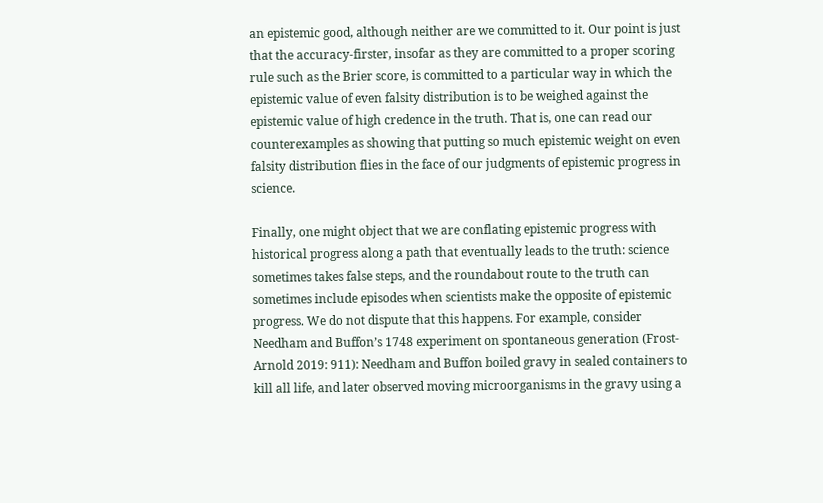an epistemic good, although neither are we committed to it. Our point is just that the accuracy-firster, insofar as they are committed to a proper scoring rule such as the Brier score, is committed to a particular way in which the epistemic value of even falsity distribution is to be weighed against the epistemic value of high credence in the truth. That is, one can read our counterexamples as showing that putting so much epistemic weight on even falsity distribution flies in the face of our judgments of epistemic progress in science.

Finally, one might object that we are conflating epistemic progress with historical progress along a path that eventually leads to the truth: science sometimes takes false steps, and the roundabout route to the truth can sometimes include episodes when scientists make the opposite of epistemic progress. We do not dispute that this happens. For example, consider Needham and Buffon’s 1748 experiment on spontaneous generation (Frost-Arnold 2019: 911): Needham and Buffon boiled gravy in sealed containers to kill all life, and later observed moving microorganisms in the gravy using a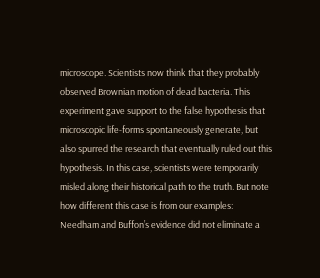microscope. Scientists now think that they probably observed Brownian motion of dead bacteria. This experiment gave support to the false hypothesis that microscopic life-forms spontaneously generate, but also spurred the research that eventually ruled out this hypothesis. In this case, scientists were temporarily misled along their historical path to the truth. But note how different this case is from our examples: Needham and Buffon’s evidence did not eliminate a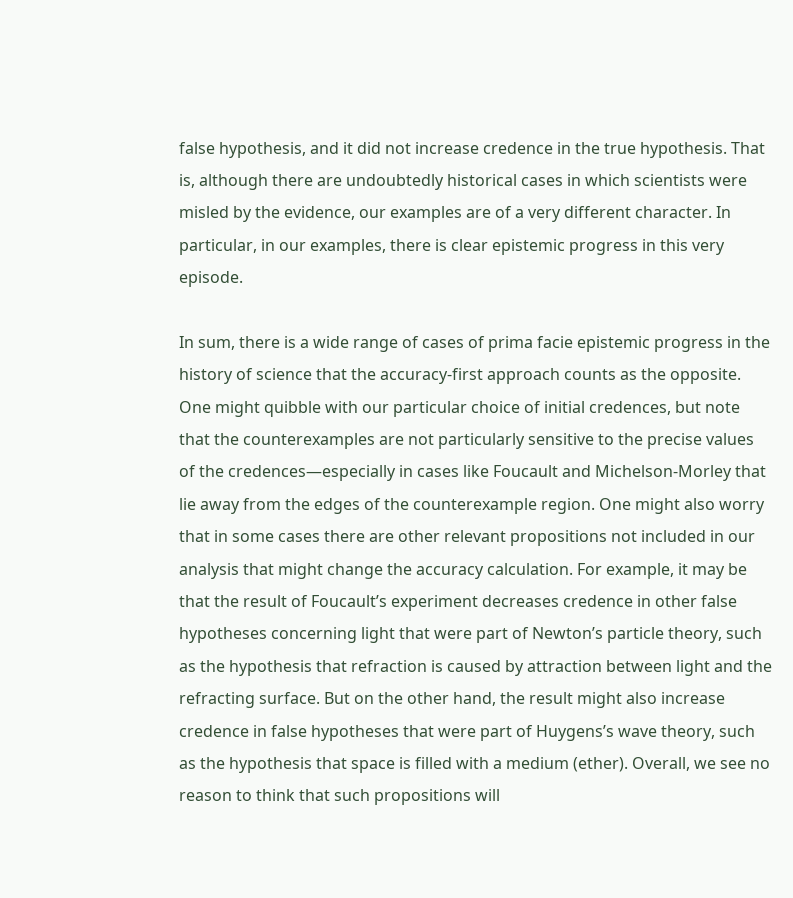false hypothesis, and it did not increase credence in the true hypothesis. That is, although there are undoubtedly historical cases in which scientists were misled by the evidence, our examples are of a very different character. In particular, in our examples, there is clear epistemic progress in this very episode.

In sum, there is a wide range of cases of prima facie epistemic progress in the history of science that the accuracy-first approach counts as the opposite. One might quibble with our particular choice of initial credences, but note that the counterexamples are not particularly sensitive to the precise values of the credences—especially in cases like Foucault and Michelson-Morley that lie away from the edges of the counterexample region. One might also worry that in some cases there are other relevant propositions not included in our analysis that might change the accuracy calculation. For example, it may be that the result of Foucault’s experiment decreases credence in other false hypotheses concerning light that were part of Newton’s particle theory, such as the hypothesis that refraction is caused by attraction between light and the refracting surface. But on the other hand, the result might also increase credence in false hypotheses that were part of Huygens’s wave theory, such as the hypothesis that space is filled with a medium (ether). Overall, we see no reason to think that such propositions will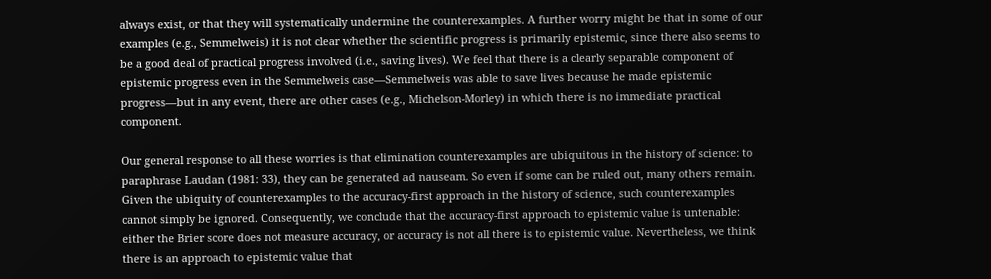always exist, or that they will systematically undermine the counterexamples. A further worry might be that in some of our examples (e.g., Semmelweis) it is not clear whether the scientific progress is primarily epistemic, since there also seems to be a good deal of practical progress involved (i.e., saving lives). We feel that there is a clearly separable component of epistemic progress even in the Semmelweis case—Semmelweis was able to save lives because he made epistemic progress—but in any event, there are other cases (e.g., Michelson-Morley) in which there is no immediate practical component.

Our general response to all these worries is that elimination counterexamples are ubiquitous in the history of science: to paraphrase Laudan (1981: 33), they can be generated ad nauseam. So even if some can be ruled out, many others remain. Given the ubiquity of counterexamples to the accuracy-first approach in the history of science, such counterexamples cannot simply be ignored. Consequently, we conclude that the accuracy-first approach to epistemic value is untenable: either the Brier score does not measure accuracy, or accuracy is not all there is to epistemic value. Nevertheless, we think there is an approach to epistemic value that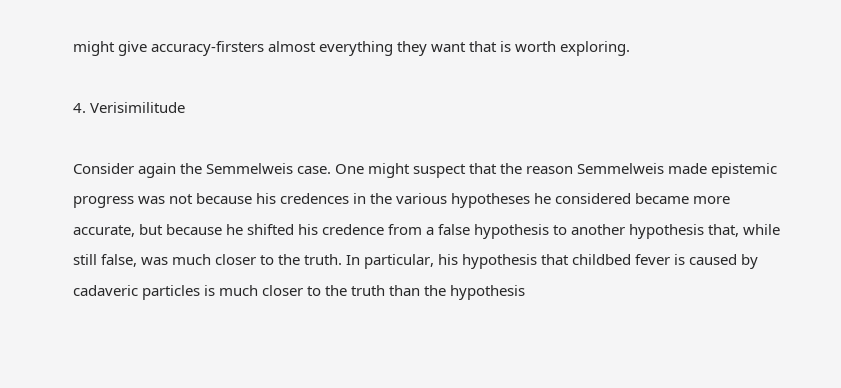might give accuracy-firsters almost everything they want that is worth exploring.

4. Verisimilitude

Consider again the Semmelweis case. One might suspect that the reason Semmelweis made epistemic progress was not because his credences in the various hypotheses he considered became more accurate, but because he shifted his credence from a false hypothesis to another hypothesis that, while still false, was much closer to the truth. In particular, his hypothesis that childbed fever is caused by cadaveric particles is much closer to the truth than the hypothesis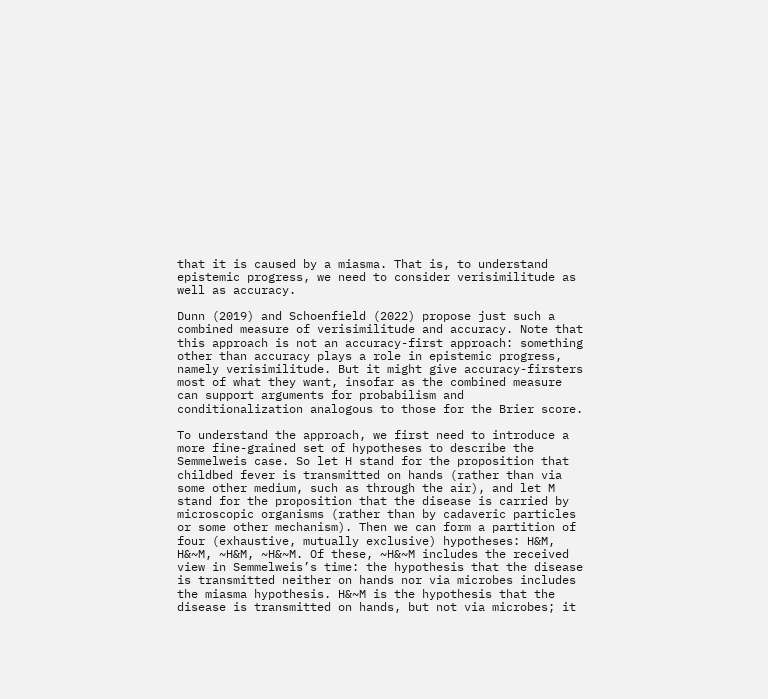that it is caused by a miasma. That is, to understand epistemic progress, we need to consider verisimilitude as well as accuracy.

Dunn (2019) and Schoenfield (2022) propose just such a combined measure of verisimilitude and accuracy. Note that this approach is not an accuracy-first approach: something other than accuracy plays a role in epistemic progress, namely verisimilitude. But it might give accuracy-firsters most of what they want, insofar as the combined measure can support arguments for probabilism and conditionalization analogous to those for the Brier score.

To understand the approach, we first need to introduce a more fine-grained set of hypotheses to describe the Semmelweis case. So let H stand for the proposition that childbed fever is transmitted on hands (rather than via some other medium, such as through the air), and let M stand for the proposition that the disease is carried by microscopic organisms (rather than by cadaveric particles or some other mechanism). Then we can form a partition of four (exhaustive, mutually exclusive) hypotheses: H&M, H&~M, ~H&M, ~H&~M. Of these, ~H&~M includes the received view in Semmelweis’s time: the hypothesis that the disease is transmitted neither on hands nor via microbes includes the miasma hypothesis. H&~M is the hypothesis that the disease is transmitted on hands, but not via microbes; it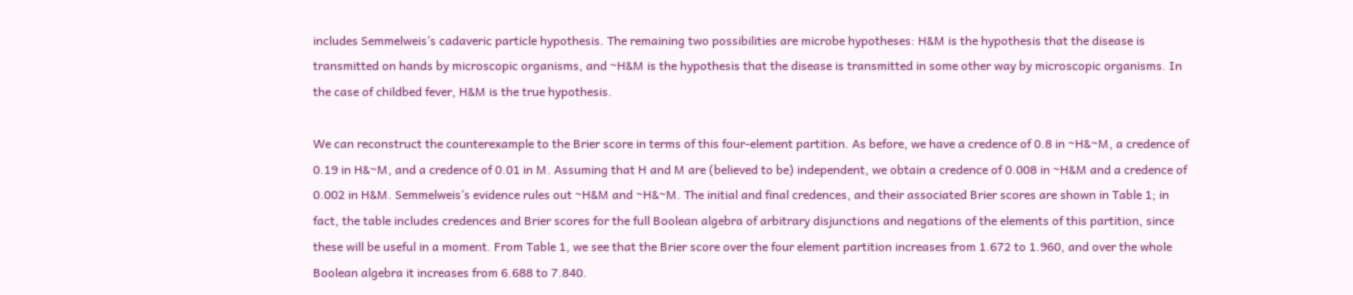includes Semmelweis’s cadaveric particle hypothesis. The remaining two possibilities are microbe hypotheses: H&M is the hypothesis that the disease is transmitted on hands by microscopic organisms, and ~H&M is the hypothesis that the disease is transmitted in some other way by microscopic organisms. In the case of childbed fever, H&M is the true hypothesis.

We can reconstruct the counterexample to the Brier score in terms of this four-element partition. As before, we have a credence of 0.8 in ~H&~M, a credence of 0.19 in H&~M, and a credence of 0.01 in M. Assuming that H and M are (believed to be) independent, we obtain a credence of 0.008 in ~H&M and a credence of 0.002 in H&M. Semmelweis’s evidence rules out ~H&M and ~H&~M. The initial and final credences, and their associated Brier scores are shown in Table 1; in fact, the table includes credences and Brier scores for the full Boolean algebra of arbitrary disjunctions and negations of the elements of this partition, since these will be useful in a moment. From Table 1, we see that the Brier score over the four element partition increases from 1.672 to 1.960, and over the whole Boolean algebra it increases from 6.688 to 7.840.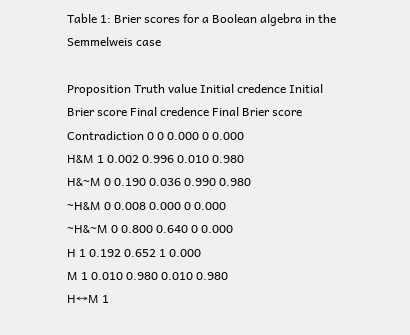Table 1: Brier scores for a Boolean algebra in the Semmelweis case

Proposition Truth value Initial credence Initial Brier score Final credence Final Brier score
Contradiction 0 0 0.000 0 0.000
H&M 1 0.002 0.996 0.010 0.980
H&~M 0 0.190 0.036 0.990 0.980
~H&M 0 0.008 0.000 0 0.000
~H&~M 0 0.800 0.640 0 0.000
H 1 0.192 0.652 1 0.000
M 1 0.010 0.980 0.010 0.980
H↔M 1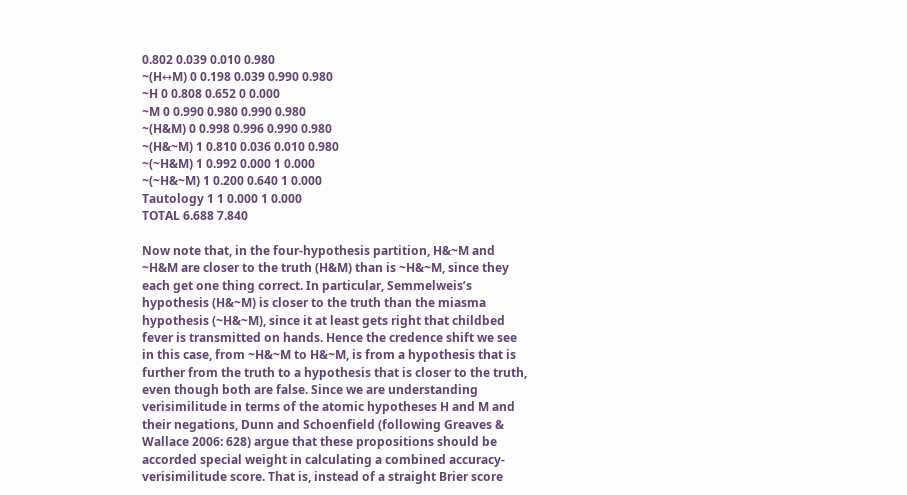0.802 0.039 0.010 0.980
~(H↔M) 0 0.198 0.039 0.990 0.980
~H 0 0.808 0.652 0 0.000
~M 0 0.990 0.980 0.990 0.980
~(H&M) 0 0.998 0.996 0.990 0.980
~(H&~M) 1 0.810 0.036 0.010 0.980
~(~H&M) 1 0.992 0.000 1 0.000
~(~H&~M) 1 0.200 0.640 1 0.000
Tautology 1 1 0.000 1 0.000
TOTAL 6.688 7.840

Now note that, in the four-hypothesis partition, H&~M and ~H&M are closer to the truth (H&M) than is ~H&~M, since they each get one thing correct. In particular, Semmelweis’s hypothesis (H&~M) is closer to the truth than the miasma hypothesis (~H&~M), since it at least gets right that childbed fever is transmitted on hands. Hence the credence shift we see in this case, from ~H&~M to H&~M, is from a hypothesis that is further from the truth to a hypothesis that is closer to the truth, even though both are false. Since we are understanding verisimilitude in terms of the atomic hypotheses H and M and their negations, Dunn and Schoenfield (following Greaves & Wallace 2006: 628) argue that these propositions should be accorded special weight in calculating a combined accuracy-verisimilitude score. That is, instead of a straight Brier score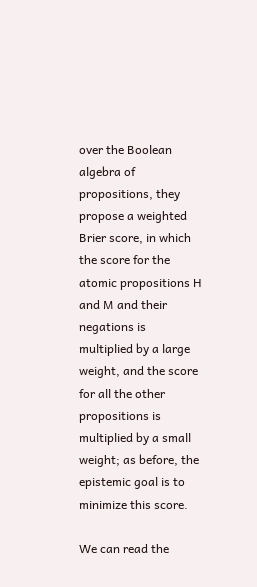over the Boolean algebra of propositions, they propose a weighted Brier score, in which the score for the atomic propositions H and M and their negations is multiplied by a large weight, and the score for all the other propositions is multiplied by a small weight; as before, the epistemic goal is to minimize this score.

We can read the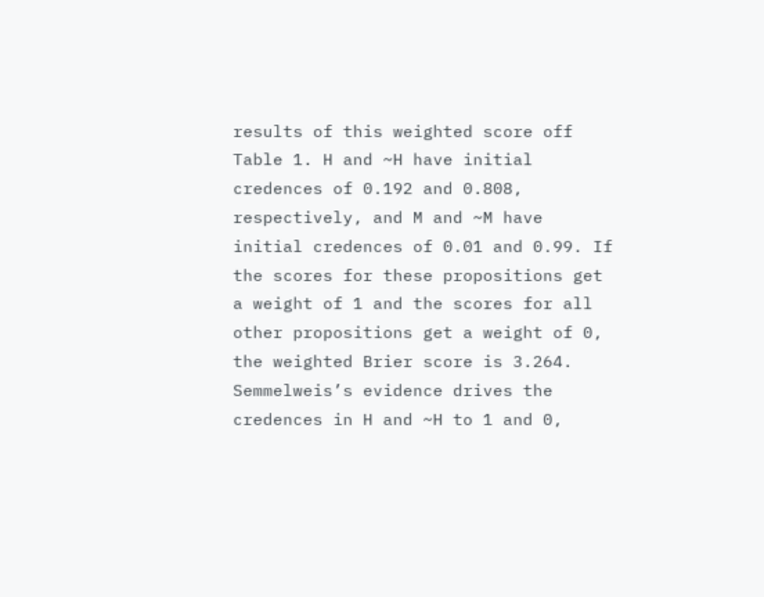results of this weighted score off Table 1. H and ~H have initial credences of 0.192 and 0.808, respectively, and M and ~M have initial credences of 0.01 and 0.99. If the scores for these propositions get a weight of 1 and the scores for all other propositions get a weight of 0, the weighted Brier score is 3.264. Semmelweis’s evidence drives the credences in H and ~H to 1 and 0,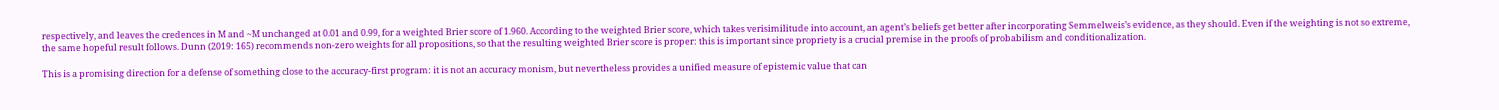respectively, and leaves the credences in M and ~M unchanged at 0.01 and 0.99, for a weighted Brier score of 1.960. According to the weighted Brier score, which takes verisimilitude into account, an agent’s beliefs get better after incorporating Semmelweis’s evidence, as they should. Even if the weighting is not so extreme, the same hopeful result follows. Dunn (2019: 165) recommends non-zero weights for all propositions, so that the resulting weighted Brier score is proper: this is important since propriety is a crucial premise in the proofs of probabilism and conditionalization.

This is a promising direction for a defense of something close to the accuracy-first program: it is not an accuracy monism, but nevertheless provides a unified measure of epistemic value that can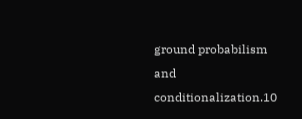ground probabilism and conditionalization.10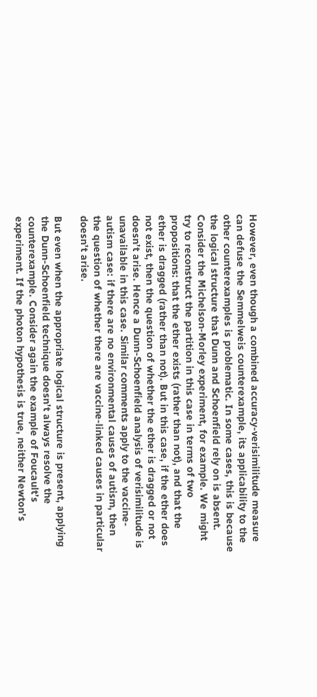However, even though a combined accuracy-verisimilitude measure can defuse the Semmelweis counterexample, its applicability to the other counterexamples is problematic. In some cases, this is because the logical structure that Dunn and Schoenfield rely on is absent. Consider the Michelson-Morley experiment, for example. We might try to reconstruct the partition in this case in terms of two propositions: that the ether exists (rather than not), and that the ether is dragged (rather than not). But in this case, if the ether does not exist, then the question of whether the ether is dragged or not doesn’t arise. Hence a Dunn-Schoenfield analysis of verisimilitude is unavailable in this case. Similar comments apply to the vaccine-autism case: if there are no environmental causes of autism, then the question of whether there are vaccine-linked causes in particular doesn’t arise.

But even when the appropriate logical structure is present, applying the Dunn-Schoenfield technique doesn’t always resolve the counterexample. Consider again the example of Foucault’s experiment. If the photon hypothesis is true, neither Newton’s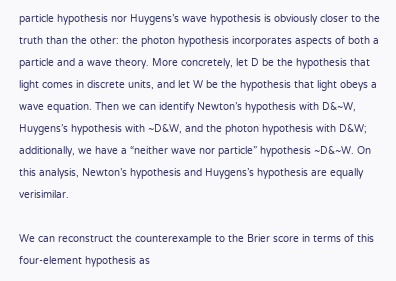particle hypothesis nor Huygens’s wave hypothesis is obviously closer to the truth than the other: the photon hypothesis incorporates aspects of both a particle and a wave theory. More concretely, let D be the hypothesis that light comes in discrete units, and let W be the hypothesis that light obeys a wave equation. Then we can identify Newton’s hypothesis with D&~W, Huygens’s hypothesis with ~D&W, and the photon hypothesis with D&W; additionally, we have a “neither wave nor particle” hypothesis ~D&~W. On this analysis, Newton’s hypothesis and Huygens’s hypothesis are equally verisimilar.

We can reconstruct the counterexample to the Brier score in terms of this four-element hypothesis as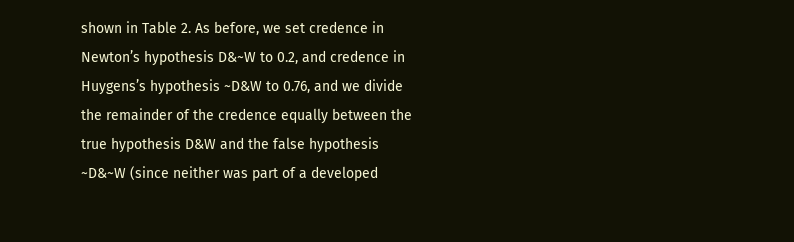shown in Table 2. As before, we set credence in Newton’s hypothesis D&~W to 0.2, and credence in Huygens’s hypothesis ~D&W to 0.76, and we divide the remainder of the credence equally between the true hypothesis D&W and the false hypothesis ~D&~W (since neither was part of a developed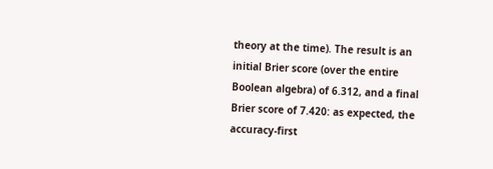theory at the time). The result is an initial Brier score (over the entire Boolean algebra) of 6.312, and a final Brier score of 7.420: as expected, the accuracy-first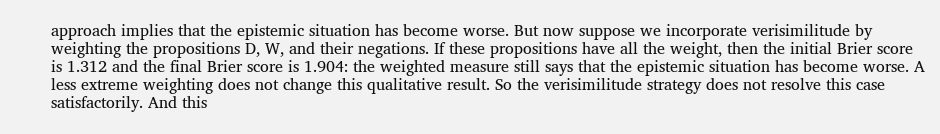approach implies that the epistemic situation has become worse. But now suppose we incorporate verisimilitude by weighting the propositions D, W, and their negations. If these propositions have all the weight, then the initial Brier score is 1.312 and the final Brier score is 1.904: the weighted measure still says that the epistemic situation has become worse. A less extreme weighting does not change this qualitative result. So the verisimilitude strategy does not resolve this case satisfactorily. And this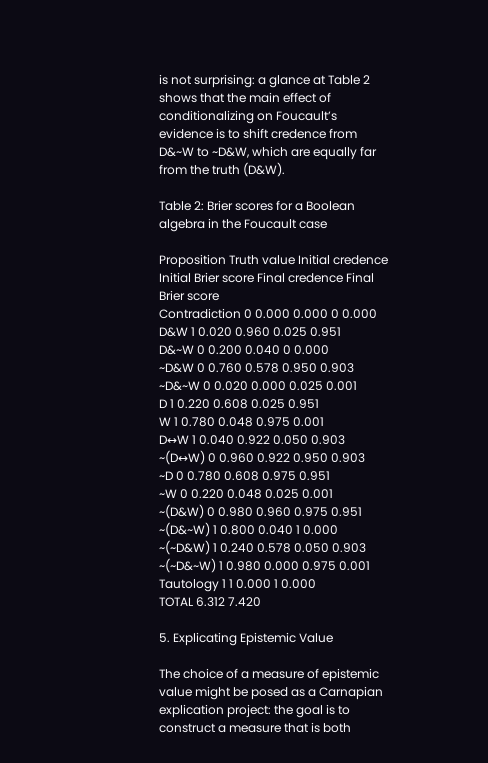is not surprising: a glance at Table 2 shows that the main effect of conditionalizing on Foucault’s evidence is to shift credence from D&~W to ~D&W, which are equally far from the truth (D&W).

Table 2: Brier scores for a Boolean algebra in the Foucault case

Proposition Truth value Initial credence Initial Brier score Final credence Final Brier score
Contradiction 0 0.000 0.000 0 0.000
D&W 1 0.020 0.960 0.025 0.951
D&~W 0 0.200 0.040 0 0.000
~D&W 0 0.760 0.578 0.950 0.903
~D&~W 0 0.020 0.000 0.025 0.001
D 1 0.220 0.608 0.025 0.951
W 1 0.780 0.048 0.975 0.001
D↔W 1 0.040 0.922 0.050 0.903
~(D↔W) 0 0.960 0.922 0.950 0.903
~D 0 0.780 0.608 0.975 0.951
~W 0 0.220 0.048 0.025 0.001
~(D&W) 0 0.980 0.960 0.975 0.951
~(D&~W) 1 0.800 0.040 1 0.000
~(~D&W) 1 0.240 0.578 0.050 0.903
~(~D&~W) 1 0.980 0.000 0.975 0.001
Tautology 1 1 0.000 1 0.000
TOTAL 6.312 7.420

5. Explicating Epistemic Value

The choice of a measure of epistemic value might be posed as a Carnapian explication project: the goal is to construct a measure that is both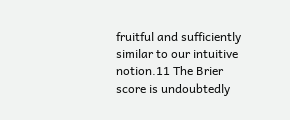fruitful and sufficiently similar to our intuitive notion.11 The Brier score is undoubtedly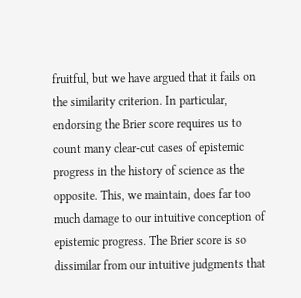fruitful, but we have argued that it fails on the similarity criterion. In particular, endorsing the Brier score requires us to count many clear-cut cases of epistemic progress in the history of science as the opposite. This, we maintain, does far too much damage to our intuitive conception of epistemic progress. The Brier score is so dissimilar from our intuitive judgments that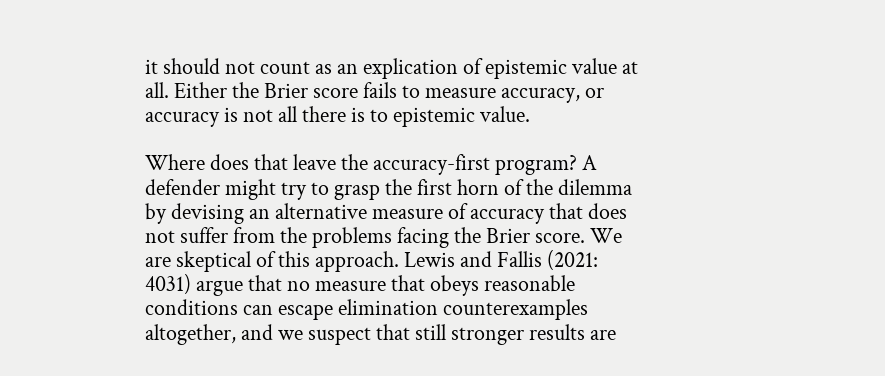it should not count as an explication of epistemic value at all. Either the Brier score fails to measure accuracy, or accuracy is not all there is to epistemic value.

Where does that leave the accuracy-first program? A defender might try to grasp the first horn of the dilemma by devising an alternative measure of accuracy that does not suffer from the problems facing the Brier score. We are skeptical of this approach. Lewis and Fallis (2021: 4031) argue that no measure that obeys reasonable conditions can escape elimination counterexamples altogether, and we suspect that still stronger results are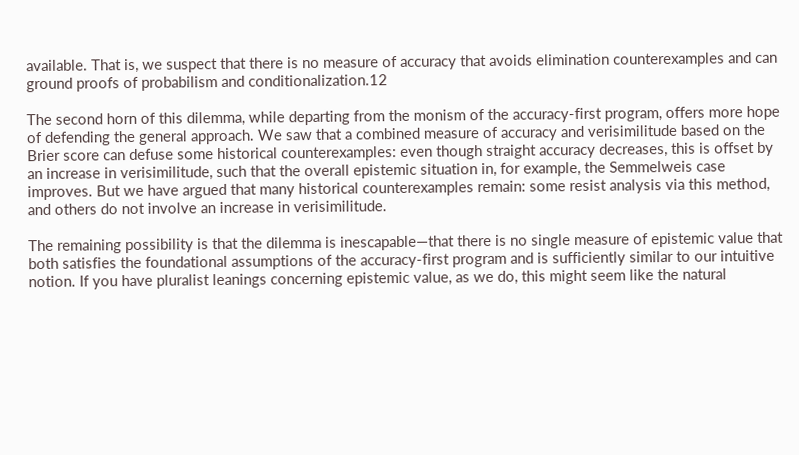available. That is, we suspect that there is no measure of accuracy that avoids elimination counterexamples and can ground proofs of probabilism and conditionalization.12

The second horn of this dilemma, while departing from the monism of the accuracy-first program, offers more hope of defending the general approach. We saw that a combined measure of accuracy and verisimilitude based on the Brier score can defuse some historical counterexamples: even though straight accuracy decreases, this is offset by an increase in verisimilitude, such that the overall epistemic situation in, for example, the Semmelweis case improves. But we have argued that many historical counterexamples remain: some resist analysis via this method, and others do not involve an increase in verisimilitude.

The remaining possibility is that the dilemma is inescapable—that there is no single measure of epistemic value that both satisfies the foundational assumptions of the accuracy-first program and is sufficiently similar to our intuitive notion. If you have pluralist leanings concerning epistemic value, as we do, this might seem like the natural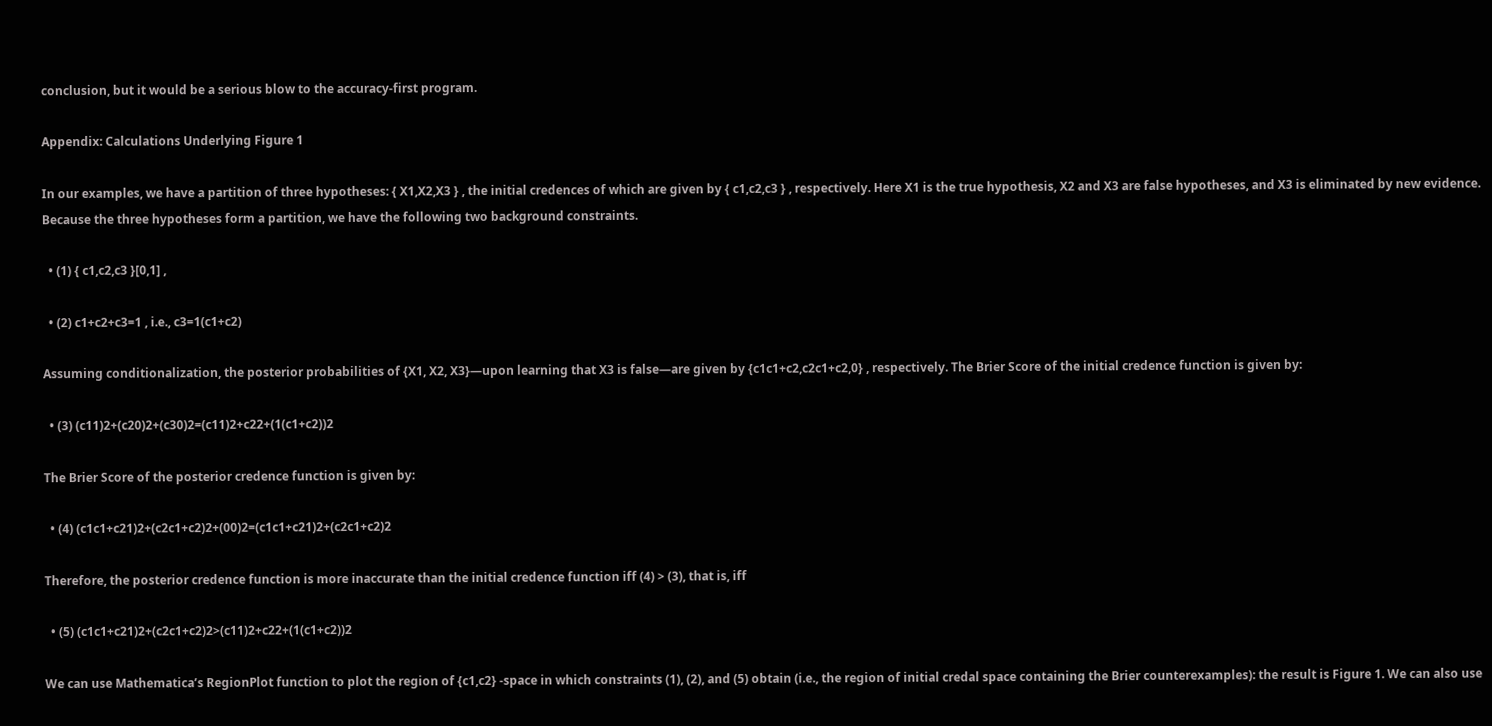conclusion, but it would be a serious blow to the accuracy-first program.

Appendix: Calculations Underlying Figure 1

In our examples, we have a partition of three hypotheses: { X1,X2,X3 } , the initial credences of which are given by { c1,c2,c3 } , respectively. Here X1 is the true hypothesis, X2 and X3 are false hypotheses, and X3 is eliminated by new evidence. Because the three hypotheses form a partition, we have the following two background constraints.

  • (1) { c1,c2,c3 }[0,1] ,

  • (2) c1+c2+c3=1 , i.e., c3=1(c1+c2)

Assuming conditionalization, the posterior probabilities of {X1, X2, X3}—upon learning that X3 is false—are given by {c1c1+c2,c2c1+c2,0} , respectively. The Brier Score of the initial credence function is given by:

  • (3) (c11)2+(c20)2+(c30)2=(c11)2+c22+(1(c1+c2))2

The Brier Score of the posterior credence function is given by:

  • (4) (c1c1+c21)2+(c2c1+c2)2+(00)2=(c1c1+c21)2+(c2c1+c2)2

Therefore, the posterior credence function is more inaccurate than the initial credence function iff (4) > (3), that is, iff

  • (5) (c1c1+c21)2+(c2c1+c2)2>(c11)2+c22+(1(c1+c2))2

We can use Mathematica’s RegionPlot function to plot the region of {c1,c2} -space in which constraints (1), (2), and (5) obtain (i.e., the region of initial credal space containing the Brier counterexamples): the result is Figure 1. We can also use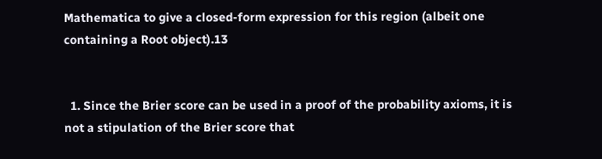Mathematica to give a closed-form expression for this region (albeit one containing a Root object).13


  1. Since the Brier score can be used in a proof of the probability axioms, it is not a stipulation of the Brier score that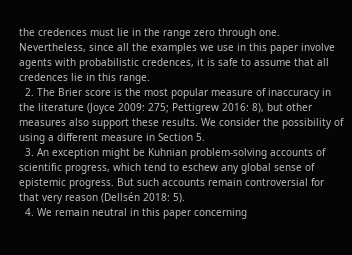the credences must lie in the range zero through one. Nevertheless, since all the examples we use in this paper involve agents with probabilistic credences, it is safe to assume that all credences lie in this range.
  2. The Brier score is the most popular measure of inaccuracy in the literature (Joyce 2009: 275; Pettigrew 2016: 8), but other measures also support these results. We consider the possibility of using a different measure in Section 5.
  3. An exception might be Kuhnian problem-solving accounts of scientific progress, which tend to eschew any global sense of epistemic progress. But such accounts remain controversial for that very reason (Dellsén 2018: 5).
  4. We remain neutral in this paper concerning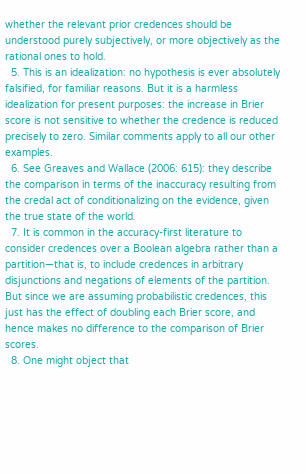whether the relevant prior credences should be understood purely subjectively, or more objectively as the rational ones to hold.
  5. This is an idealization: no hypothesis is ever absolutely falsified, for familiar reasons. But it is a harmless idealization for present purposes: the increase in Brier score is not sensitive to whether the credence is reduced precisely to zero. Similar comments apply to all our other examples.
  6. See Greaves and Wallace (2006: 615): they describe the comparison in terms of the inaccuracy resulting from the credal act of conditionalizing on the evidence, given the true state of the world.
  7. It is common in the accuracy-first literature to consider credences over a Boolean algebra rather than a partition—that is, to include credences in arbitrary disjunctions and negations of elements of the partition. But since we are assuming probabilistic credences, this just has the effect of doubling each Brier score, and hence makes no difference to the comparison of Brier scores.
  8. One might object that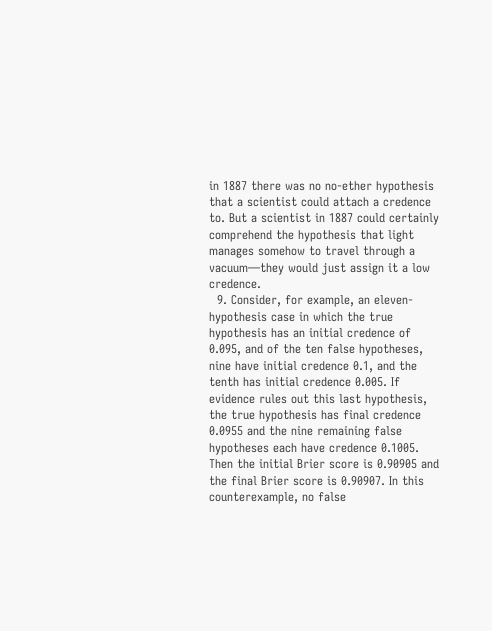in 1887 there was no no-ether hypothesis that a scientist could attach a credence to. But a scientist in 1887 could certainly comprehend the hypothesis that light manages somehow to travel through a vacuum—they would just assign it a low credence.
  9. Consider, for example, an eleven-hypothesis case in which the true hypothesis has an initial credence of 0.095, and of the ten false hypotheses, nine have initial credence 0.1, and the tenth has initial credence 0.005. If evidence rules out this last hypothesis, the true hypothesis has final credence 0.0955 and the nine remaining false hypotheses each have credence 0.1005. Then the initial Brier score is 0.90905 and the final Brier score is 0.90907. In this counterexample, no false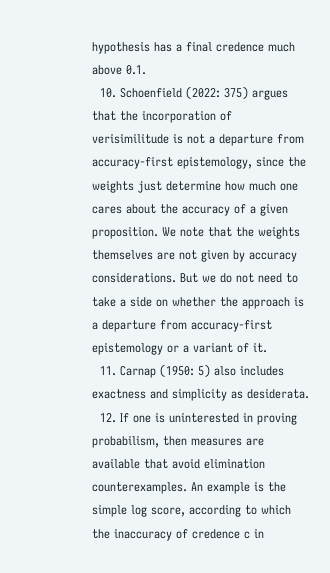hypothesis has a final credence much above 0.1.
  10. Schoenfield (2022: 375) argues that the incorporation of verisimilitude is not a departure from accuracy-first epistemology, since the weights just determine how much one cares about the accuracy of a given proposition. We note that the weights themselves are not given by accuracy considerations. But we do not need to take a side on whether the approach is a departure from accuracy-first epistemology or a variant of it.
  11. Carnap (1950: 5) also includes exactness and simplicity as desiderata.
  12. If one is uninterested in proving probabilism, then measures are available that avoid elimination counterexamples. An example is the simple log score, according to which the inaccuracy of credence c in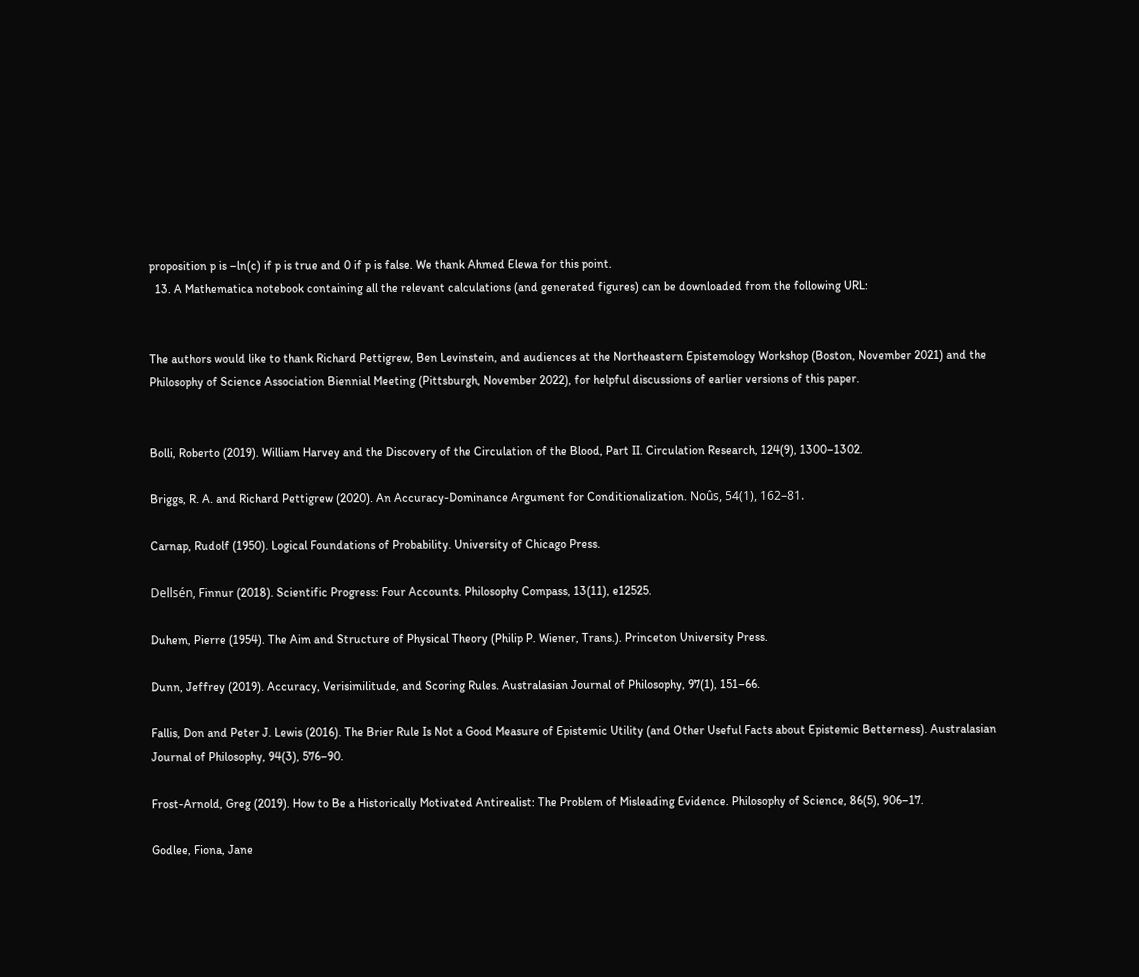proposition p is –ln(c) if p is true and 0 if p is false. We thank Ahmed Elewa for this point.
  13. A Mathematica notebook containing all the relevant calculations (and generated figures) can be downloaded from the following URL:


The authors would like to thank Richard Pettigrew, Ben Levinstein, and audiences at the Northeastern Epistemology Workshop (Boston, November 2021) and the Philosophy of Science Association Biennial Meeting (Pittsburgh, November 2022), for helpful discussions of earlier versions of this paper.


Bolli, Roberto (2019). William Harvey and the Discovery of the Circulation of the Blood, Part II. Circulation Research, 124(9), 1300–1302.

Briggs, R. A. and Richard Pettigrew (2020). An Accuracy-Dominance Argument for Conditionalization. Noûs, 54(1), 162–81.

Carnap, Rudolf (1950). Logical Foundations of Probability. University of Chicago Press.

Dellsén, Finnur (2018). Scientific Progress: Four Accounts. Philosophy Compass, 13(11), e12525.

Duhem, Pierre (1954). The Aim and Structure of Physical Theory (Philip P. Wiener, Trans.). Princeton University Press.

Dunn, Jeffrey (2019). Accuracy, Verisimilitude, and Scoring Rules. Australasian Journal of Philosophy, 97(1), 151–66.

Fallis, Don and Peter J. Lewis (2016). The Brier Rule Is Not a Good Measure of Epistemic Utility (and Other Useful Facts about Epistemic Betterness). Australasian Journal of Philosophy, 94(3), 576–90.

Frost-Arnold, Greg (2019). How to Be a Historically Motivated Antirealist: The Problem of Misleading Evidence. Philosophy of Science, 86(5), 906–17.

Godlee, Fiona, Jane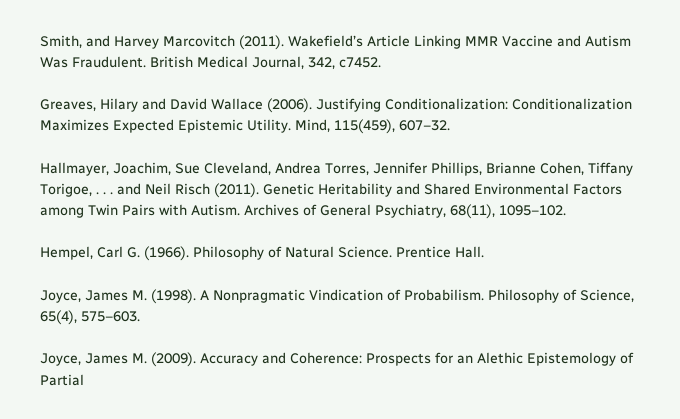Smith, and Harvey Marcovitch (2011). Wakefield’s Article Linking MMR Vaccine and Autism Was Fraudulent. British Medical Journal, 342, c7452.

Greaves, Hilary and David Wallace (2006). Justifying Conditionalization: Conditionalization Maximizes Expected Epistemic Utility. Mind, 115(459), 607–32.

Hallmayer, Joachim, Sue Cleveland, Andrea Torres, Jennifer Phillips, Brianne Cohen, Tiffany Torigoe, . . . and Neil Risch (2011). Genetic Heritability and Shared Environmental Factors among Twin Pairs with Autism. Archives of General Psychiatry, 68(11), 1095–102.

Hempel, Carl G. (1966). Philosophy of Natural Science. Prentice Hall.

Joyce, James M. (1998). A Nonpragmatic Vindication of Probabilism. Philosophy of Science, 65(4), 575–603.

Joyce, James M. (2009). Accuracy and Coherence: Prospects for an Alethic Epistemology of Partial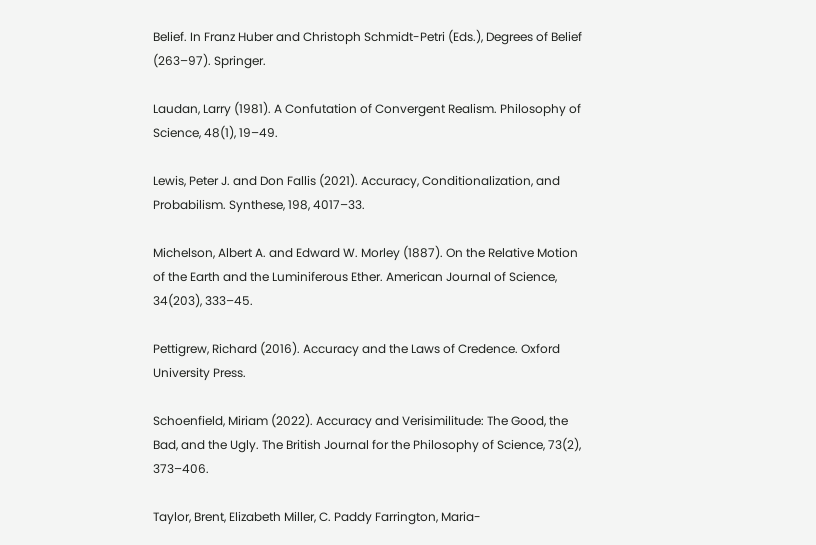Belief. In Franz Huber and Christoph Schmidt-Petri (Eds.), Degrees of Belief (263–97). Springer.

Laudan, Larry (1981). A Confutation of Convergent Realism. Philosophy of Science, 48(1), 19–49.

Lewis, Peter J. and Don Fallis (2021). Accuracy, Conditionalization, and Probabilism. Synthese, 198, 4017–33.

Michelson, Albert A. and Edward W. Morley (1887). On the Relative Motion of the Earth and the Luminiferous Ether. American Journal of Science, 34(203), 333–45.

Pettigrew, Richard (2016). Accuracy and the Laws of Credence. Oxford University Press.

Schoenfield, Miriam (2022). Accuracy and Verisimilitude: The Good, the Bad, and the Ugly. The British Journal for the Philosophy of Science, 73(2), 373–406.

Taylor, Brent, Elizabeth Miller, C. Paddy Farrington, Maria-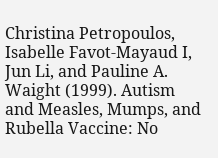Christina Petropoulos, Isabelle Favot-Mayaud I, Jun Li, and Pauline A. Waight (1999). Autism and Measles, Mumps, and Rubella Vaccine: No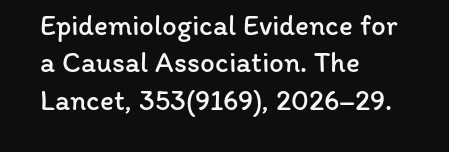Epidemiological Evidence for a Causal Association. The Lancet, 353(9169), 2026–29.